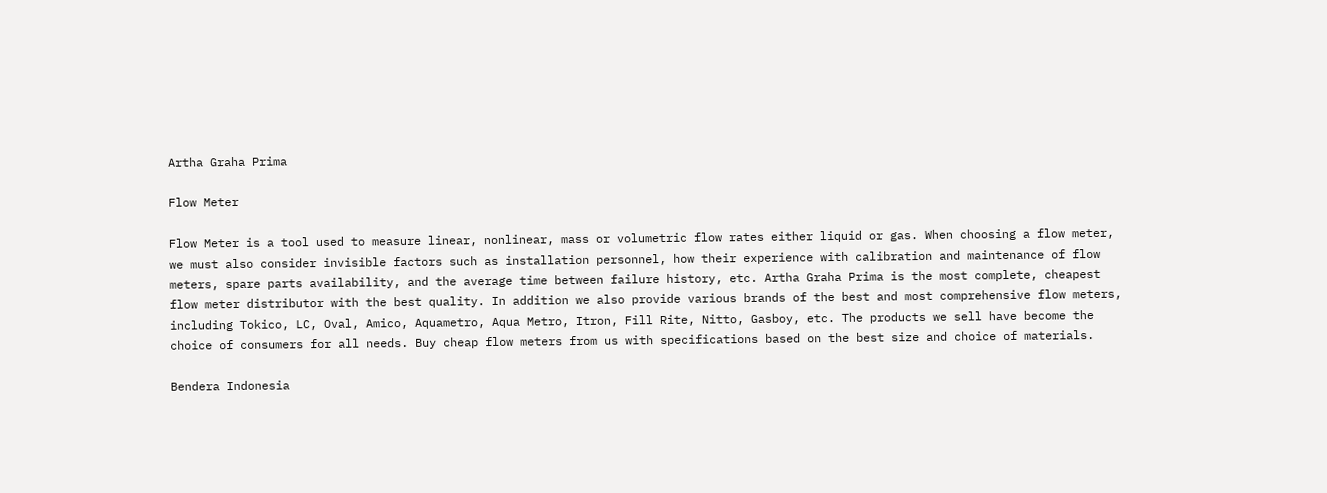Artha Graha Prima

Flow Meter

Flow Meter is a tool used to measure linear, nonlinear, mass or volumetric flow rates either liquid or gas. When choosing a flow meter, we must also consider invisible factors such as installation personnel, how their experience with calibration and maintenance of flow meters, spare parts availability, and the average time between failure history, etc. Artha Graha Prima is the most complete, cheapest flow meter distributor with the best quality. In addition we also provide various brands of the best and most comprehensive flow meters, including Tokico, LC, Oval, Amico, Aquametro, Aqua Metro, Itron, Fill Rite, Nitto, Gasboy, etc. The products we sell have become the choice of consumers for all needs. Buy cheap flow meters from us with specifications based on the best size and choice of materials.

Bendera Indonesia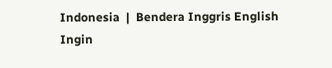Indonesia  |  Bendera Inggris English
Ingin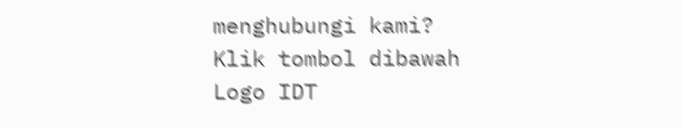menghubungi kami?
Klik tombol dibawah
Logo IDT